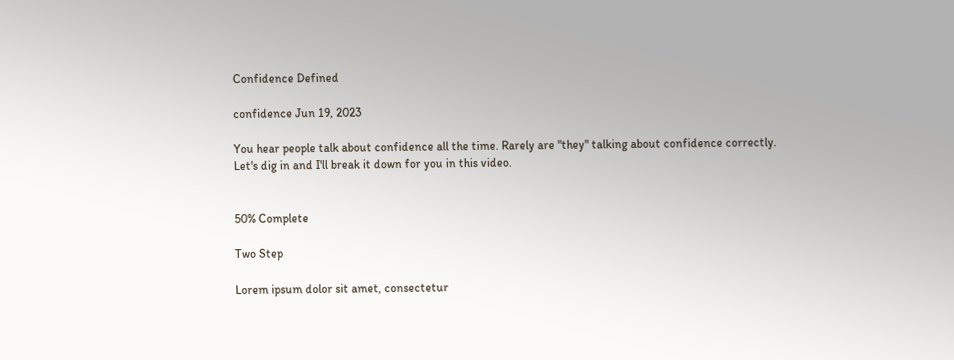Confidence Defined

confidence Jun 19, 2023

You hear people talk about confidence all the time. Rarely are "they" talking about confidence correctly. Let's dig in and I'll break it down for you in this video.


50% Complete

Two Step

Lorem ipsum dolor sit amet, consectetur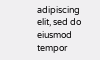adipiscing elit, sed do eiusmod tempor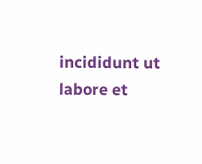incididunt ut labore et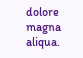dolore magna aliqua.